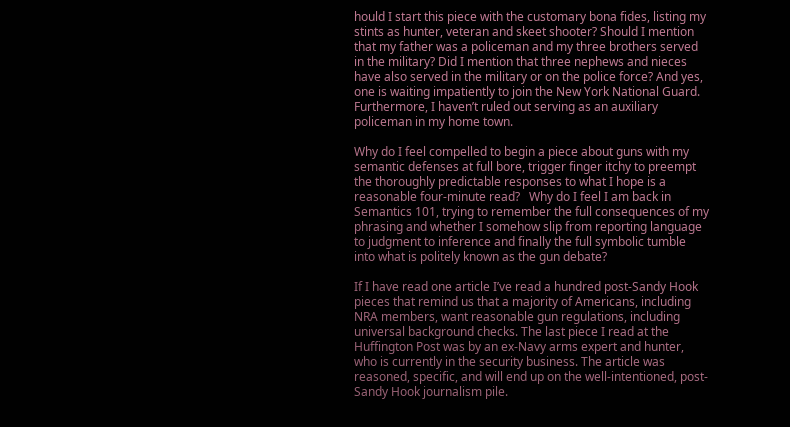hould I start this piece with the customary bona fides, listing my stints as hunter, veteran and skeet shooter? Should I mention that my father was a policeman and my three brothers served in the military? Did I mention that three nephews and nieces have also served in the military or on the police force? And yes, one is waiting impatiently to join the New York National Guard. Furthermore, I haven’t ruled out serving as an auxiliary policeman in my home town.

Why do I feel compelled to begin a piece about guns with my semantic defenses at full bore, trigger finger itchy to preempt the thoroughly predictable responses to what I hope is a reasonable four-minute read?   Why do I feel I am back in Semantics 101, trying to remember the full consequences of my phrasing and whether I somehow slip from reporting language to judgment to inference and finally the full symbolic tumble into what is politely known as the gun debate?

If I have read one article I’ve read a hundred post-Sandy Hook pieces that remind us that a majority of Americans, including NRA members, want reasonable gun regulations, including universal background checks. The last piece I read at the Huffington Post was by an ex-Navy arms expert and hunter, who is currently in the security business. The article was reasoned, specific, and will end up on the well-intentioned, post-Sandy Hook journalism pile.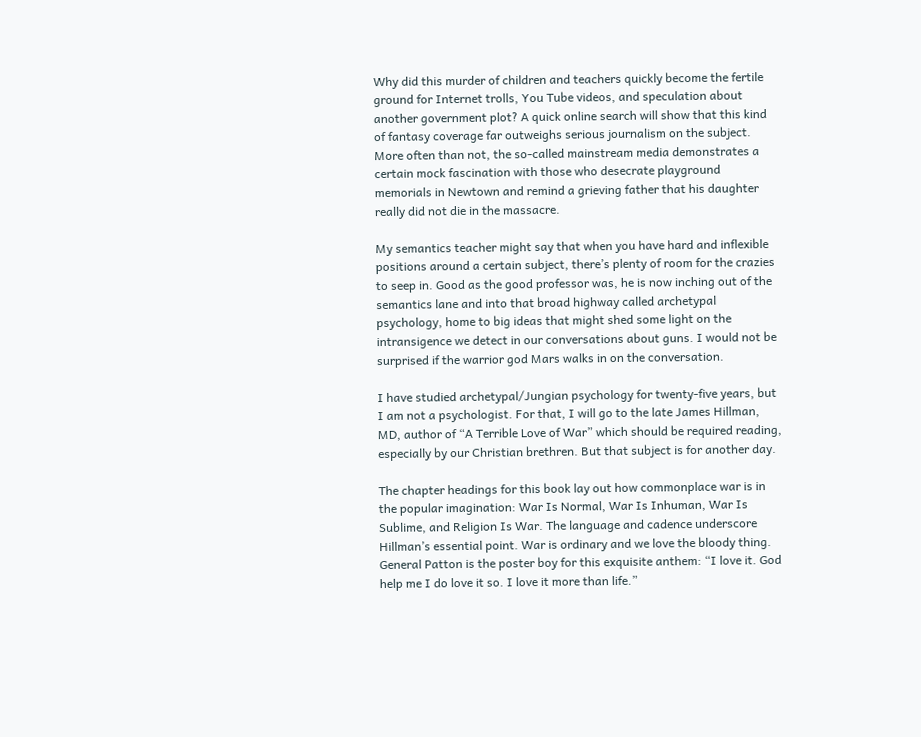Why did this murder of children and teachers quickly become the fertile ground for Internet trolls, You Tube videos, and speculation about another government plot? A quick online search will show that this kind of fantasy coverage far outweighs serious journalism on the subject. More often than not, the so-called mainstream media demonstrates a certain mock fascination with those who desecrate playground memorials in Newtown and remind a grieving father that his daughter really did not die in the massacre.

My semantics teacher might say that when you have hard and inflexible positions around a certain subject, there’s plenty of room for the crazies to seep in. Good as the good professor was, he is now inching out of the semantics lane and into that broad highway called archetypal psychology, home to big ideas that might shed some light on the intransigence we detect in our conversations about guns. I would not be surprised if the warrior god Mars walks in on the conversation.

I have studied archetypal/Jungian psychology for twenty-five years, but I am not a psychologist. For that, I will go to the late James Hillman, MD, author of “A Terrible Love of War” which should be required reading, especially by our Christian brethren. But that subject is for another day.

The chapter headings for this book lay out how commonplace war is in the popular imagination: War Is Normal, War Is Inhuman, War Is Sublime, and Religion Is War. The language and cadence underscore Hillman’s essential point. War is ordinary and we love the bloody thing. General Patton is the poster boy for this exquisite anthem: “I love it. God help me I do love it so. I love it more than life.”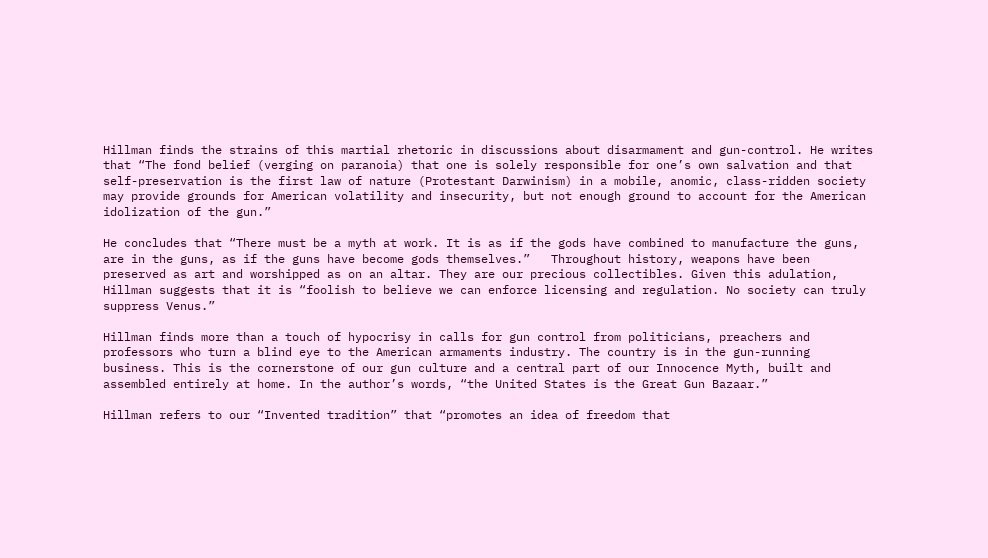Hillman finds the strains of this martial rhetoric in discussions about disarmament and gun-control. He writes that “The fond belief (verging on paranoia) that one is solely responsible for one’s own salvation and that self-preservation is the first law of nature (Protestant Darwinism) in a mobile, anomic, class-ridden society may provide grounds for American volatility and insecurity, but not enough ground to account for the American idolization of the gun.”

He concludes that “There must be a myth at work. It is as if the gods have combined to manufacture the guns, are in the guns, as if the guns have become gods themselves.”   Throughout history, weapons have been preserved as art and worshipped as on an altar. They are our precious collectibles. Given this adulation, Hillman suggests that it is “foolish to believe we can enforce licensing and regulation. No society can truly suppress Venus.”

Hillman finds more than a touch of hypocrisy in calls for gun control from politicians, preachers and professors who turn a blind eye to the American armaments industry. The country is in the gun-running business. This is the cornerstone of our gun culture and a central part of our Innocence Myth, built and assembled entirely at home. In the author’s words, “the United States is the Great Gun Bazaar.”

Hillman refers to our “Invented tradition” that “promotes an idea of freedom that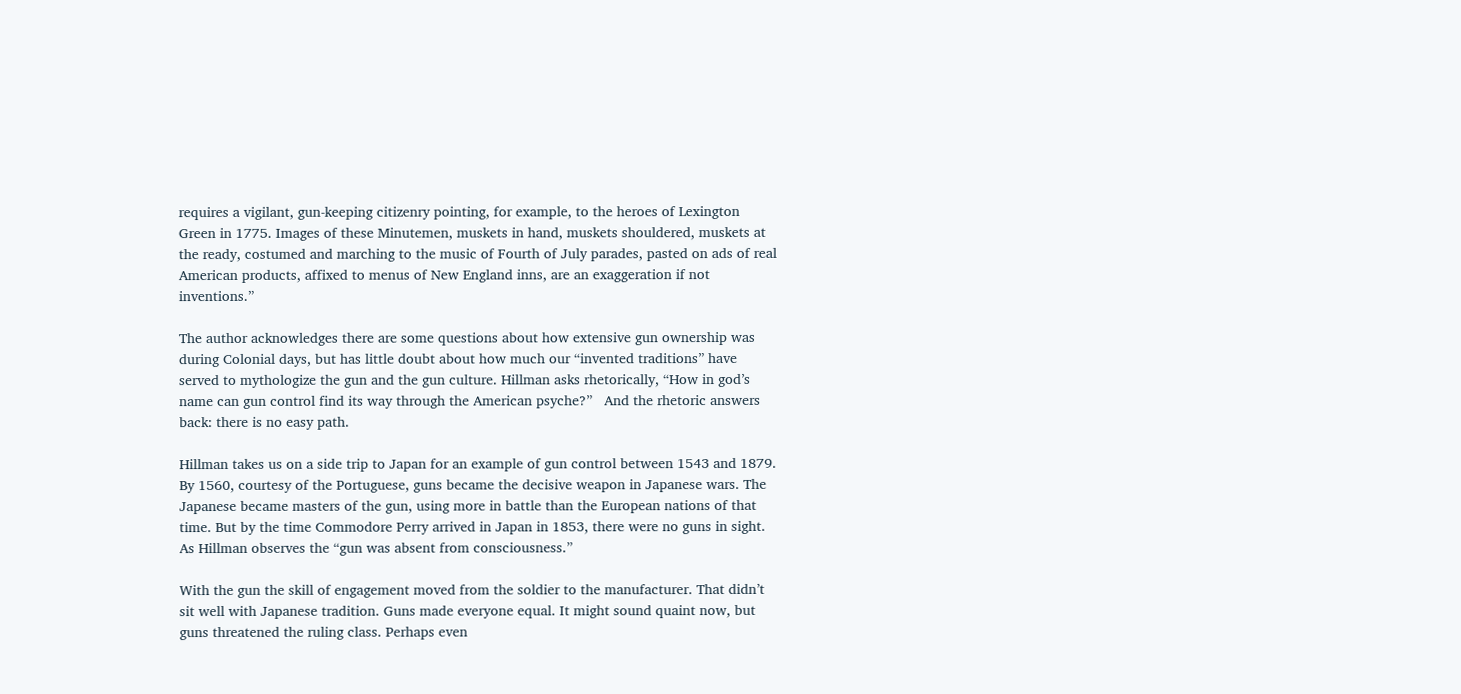requires a vigilant, gun-keeping citizenry pointing, for example, to the heroes of Lexington Green in 1775. Images of these Minutemen, muskets in hand, muskets shouldered, muskets at the ready, costumed and marching to the music of Fourth of July parades, pasted on ads of real American products, affixed to menus of New England inns, are an exaggeration if not inventions.”

The author acknowledges there are some questions about how extensive gun ownership was during Colonial days, but has little doubt about how much our “invented traditions” have served to mythologize the gun and the gun culture. Hillman asks rhetorically, “How in god’s name can gun control find its way through the American psyche?”   And the rhetoric answers back: there is no easy path.

Hillman takes us on a side trip to Japan for an example of gun control between 1543 and 1879. By 1560, courtesy of the Portuguese, guns became the decisive weapon in Japanese wars. The Japanese became masters of the gun, using more in battle than the European nations of that time. But by the time Commodore Perry arrived in Japan in 1853, there were no guns in sight. As Hillman observes the “gun was absent from consciousness.”

With the gun the skill of engagement moved from the soldier to the manufacturer. That didn’t sit well with Japanese tradition. Guns made everyone equal. It might sound quaint now, but guns threatened the ruling class. Perhaps even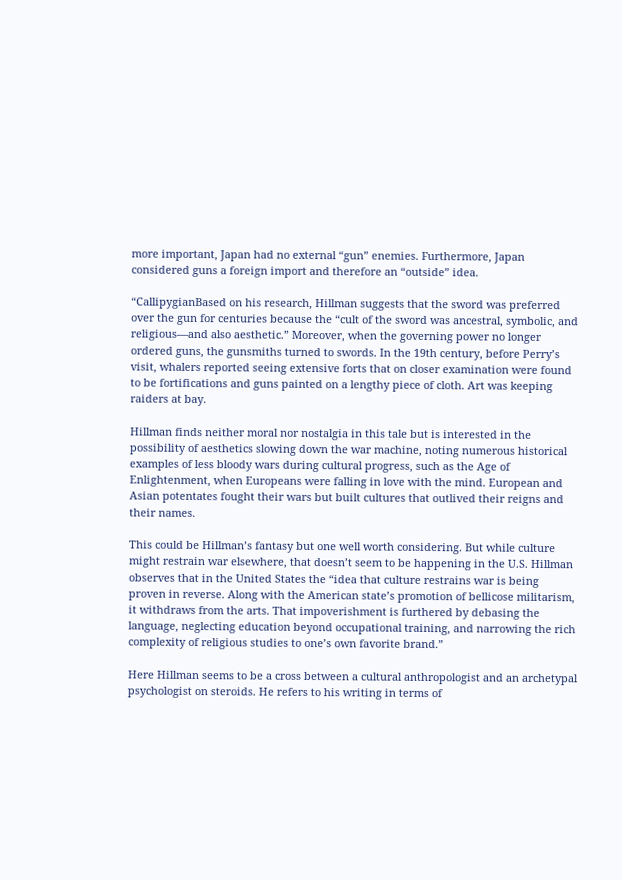more important, Japan had no external “gun” enemies. Furthermore, Japan considered guns a foreign import and therefore an “outside” idea.

“CallipygianBased on his research, Hillman suggests that the sword was preferred over the gun for centuries because the “cult of the sword was ancestral, symbolic, and religious—and also aesthetic.” Moreover, when the governing power no longer ordered guns, the gunsmiths turned to swords. In the 19th century, before Perry’s visit, whalers reported seeing extensive forts that on closer examination were found to be fortifications and guns painted on a lengthy piece of cloth. Art was keeping raiders at bay.

Hillman finds neither moral nor nostalgia in this tale but is interested in the possibility of aesthetics slowing down the war machine, noting numerous historical examples of less bloody wars during cultural progress, such as the Age of Enlightenment, when Europeans were falling in love with the mind. European and Asian potentates fought their wars but built cultures that outlived their reigns and their names.

This could be Hillman’s fantasy but one well worth considering. But while culture might restrain war elsewhere, that doesn’t seem to be happening in the U.S. Hillman observes that in the United States the “idea that culture restrains war is being proven in reverse. Along with the American state’s promotion of bellicose militarism, it withdraws from the arts. That impoverishment is furthered by debasing the language, neglecting education beyond occupational training, and narrowing the rich complexity of religious studies to one’s own favorite brand.”

Here Hillman seems to be a cross between a cultural anthropologist and an archetypal psychologist on steroids. He refers to his writing in terms of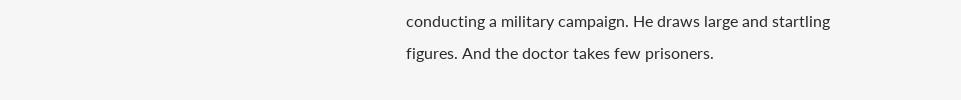conducting a military campaign. He draws large and startling figures. And the doctor takes few prisoners.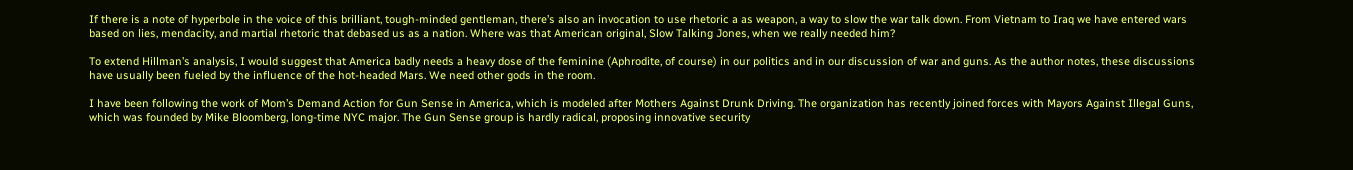If there is a note of hyperbole in the voice of this brilliant, tough-minded gentleman, there’s also an invocation to use rhetoric a as weapon, a way to slow the war talk down. From Vietnam to Iraq we have entered wars based on lies, mendacity, and martial rhetoric that debased us as a nation. Where was that American original, Slow Talking Jones, when we really needed him?

To extend Hillman’s analysis, I would suggest that America badly needs a heavy dose of the feminine (Aphrodite, of course) in our politics and in our discussion of war and guns. As the author notes, these discussions have usually been fueled by the influence of the hot-headed Mars. We need other gods in the room.

I have been following the work of Mom’s Demand Action for Gun Sense in America, which is modeled after Mothers Against Drunk Driving. The organization has recently joined forces with Mayors Against Illegal Guns, which was founded by Mike Bloomberg, long-time NYC major. The Gun Sense group is hardly radical, proposing innovative security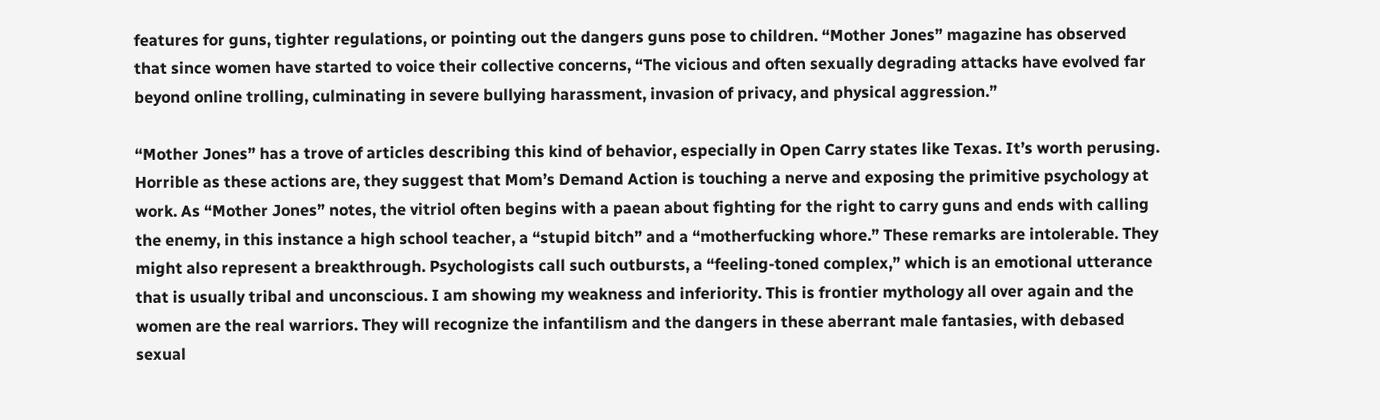features for guns, tighter regulations, or pointing out the dangers guns pose to children. “Mother Jones” magazine has observed that since women have started to voice their collective concerns, “The vicious and often sexually degrading attacks have evolved far beyond online trolling, culminating in severe bullying harassment, invasion of privacy, and physical aggression.”

“Mother Jones” has a trove of articles describing this kind of behavior, especially in Open Carry states like Texas. It’s worth perusing. Horrible as these actions are, they suggest that Mom’s Demand Action is touching a nerve and exposing the primitive psychology at work. As “Mother Jones” notes, the vitriol often begins with a paean about fighting for the right to carry guns and ends with calling the enemy, in this instance a high school teacher, a “stupid bitch” and a “motherfucking whore.” These remarks are intolerable. They might also represent a breakthrough. Psychologists call such outbursts, a “feeling-toned complex,” which is an emotional utterance that is usually tribal and unconscious. I am showing my weakness and inferiority. This is frontier mythology all over again and the women are the real warriors. They will recognize the infantilism and the dangers in these aberrant male fantasies, with debased sexual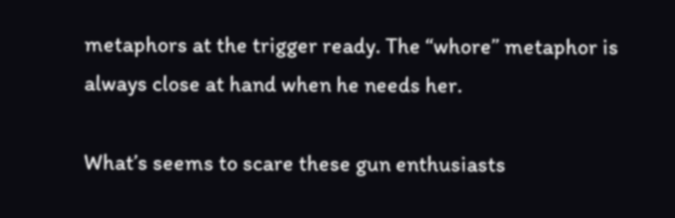metaphors at the trigger ready. The “whore” metaphor is always close at hand when he needs her.

What’s seems to scare these gun enthusiasts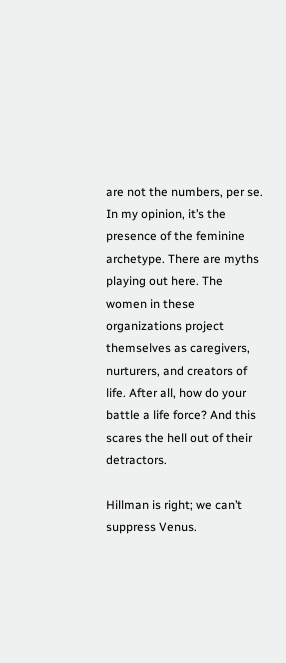are not the numbers, per se. In my opinion, it’s the presence of the feminine archetype. There are myths playing out here. The women in these organizations project themselves as caregivers, nurturers, and creators of life. After all, how do your battle a life force? And this scares the hell out of their detractors.

Hillman is right; we can’t suppress Venus.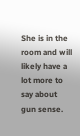She is in the room and will likely have a lot more to say about gun sense.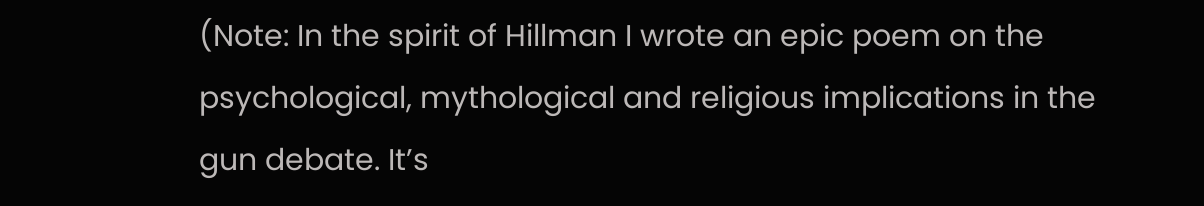(Note: In the spirit of Hillman I wrote an epic poem on the psychological, mythological and religious implications in the gun debate. It’s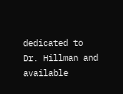dedicated to Dr. Hillman and available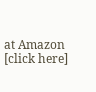at Amazon [click here]